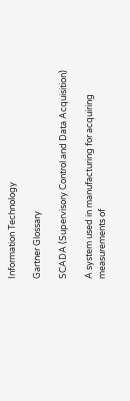Information Technology

Gartner Glossary

SCADA (Supervisory Control and Data Acquisition)

A system used in manufacturing for acquiring measurements of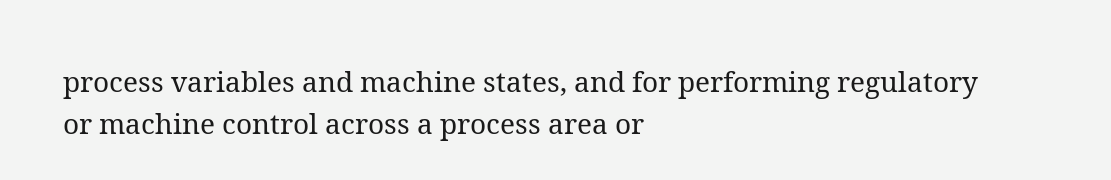process variables and machine states, and for performing regulatory or machine control across a process area or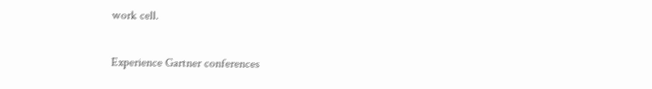work cell.

Experience Gartner conferences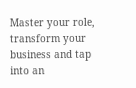Master your role, transform your business and tap into an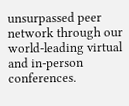unsurpassed peer network through our world-leading virtual and in-person conferences.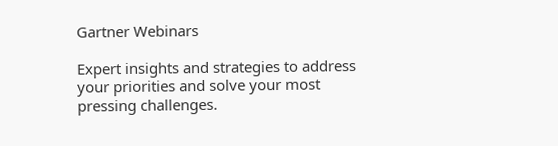Gartner Webinars

Expert insights and strategies to address your priorities and solve your most pressing challenges.